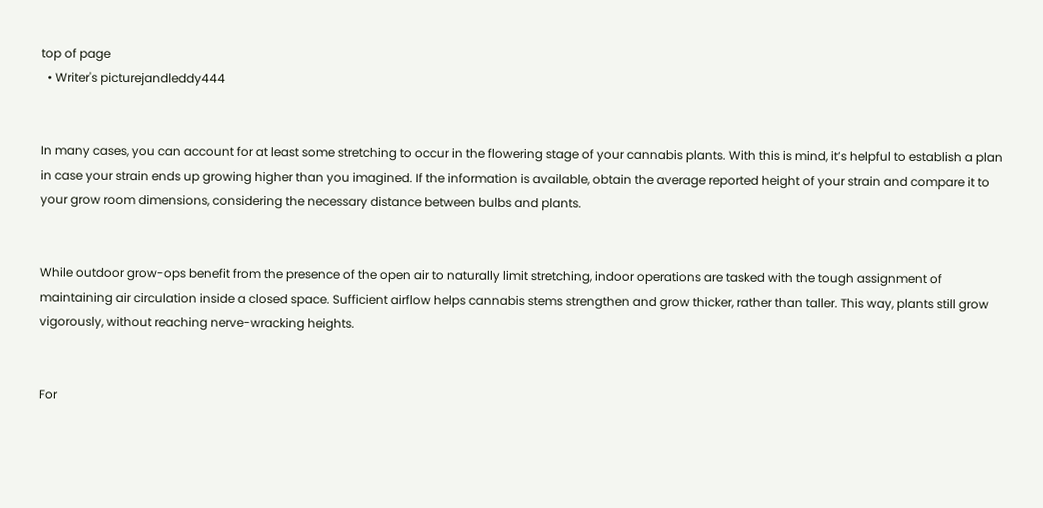top of page
  • Writer's picturejandleddy444


In many cases, you can account for at least some stretching to occur in the flowering stage of your cannabis plants. With this is mind, it’s helpful to establish a plan in case your strain ends up growing higher than you imagined. If the information is available, obtain the average reported height of your strain and compare it to your grow room dimensions, considering the necessary distance between bulbs and plants.


While outdoor grow-ops benefit from the presence of the open air to naturally limit stretching, indoor operations are tasked with the tough assignment of maintaining air circulation inside a closed space. Sufficient airflow helps cannabis stems strengthen and grow thicker, rather than taller. This way, plants still grow vigorously, without reaching nerve-wracking heights.


For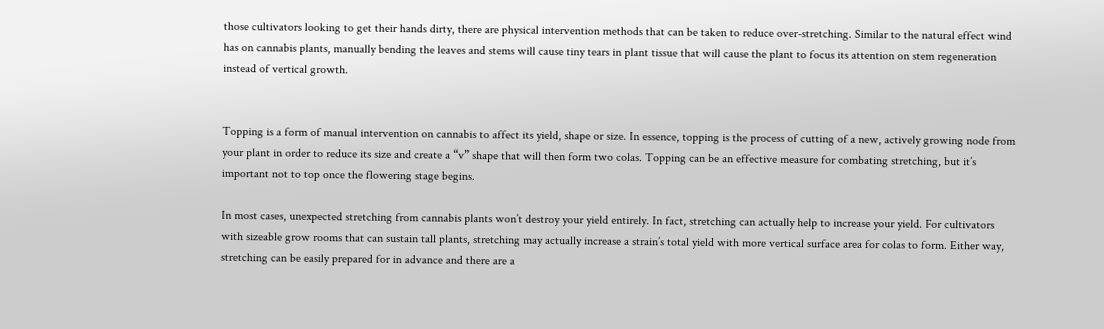those cultivators looking to get their hands dirty, there are physical intervention methods that can be taken to reduce over-stretching. Similar to the natural effect wind has on cannabis plants, manually bending the leaves and stems will cause tiny tears in plant tissue that will cause the plant to focus its attention on stem regeneration instead of vertical growth.


Topping is a form of manual intervention on cannabis to affect its yield, shape or size. In essence, topping is the process of cutting of a new, actively growing node from your plant in order to reduce its size and create a “v” shape that will then form two colas. Topping can be an effective measure for combating stretching, but it’s important not to top once the flowering stage begins.

In most cases, unexpected stretching from cannabis plants won’t destroy your yield entirely. In fact, stretching can actually help to increase your yield. For cultivators with sizeable grow rooms that can sustain tall plants, stretching may actually increase a strain’s total yield with more vertical surface area for colas to form. Either way, stretching can be easily prepared for in advance and there are a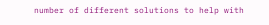number of different solutions to help with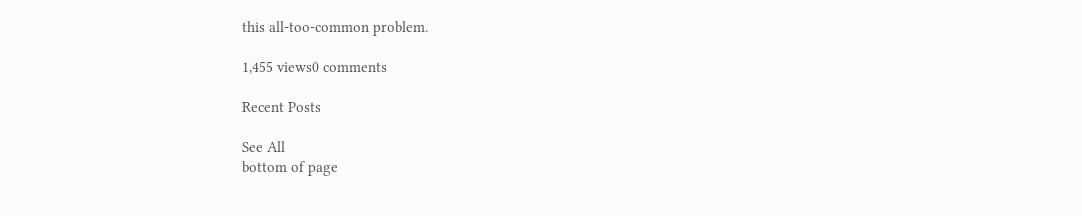this all-too-common problem.

1,455 views0 comments

Recent Posts

See All
bottom of page